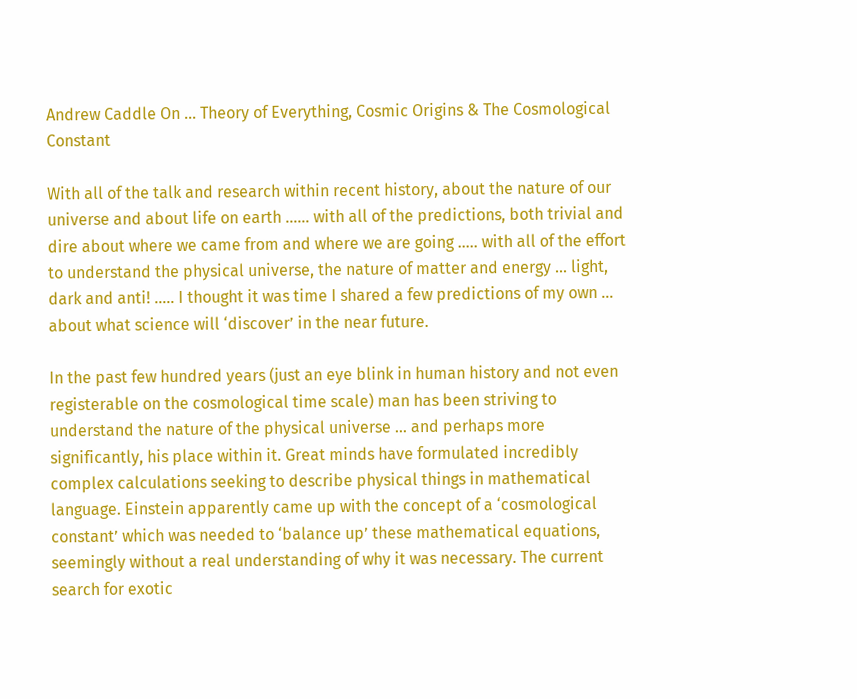Andrew Caddle On … Theory of Everything, Cosmic Origins & The Cosmological Constant

With all of the talk and research within recent history, about the nature of our universe and about life on earth …… with all of the predictions, both trivial and dire about where we came from and where we are going ….. with all of the effort to understand the physical universe, the nature of matter and energy … light, dark and anti! ….. I thought it was time I shared a few predictions of my own … about what science will ‘discover’ in the near future.

In the past few hundred years (just an eye blink in human history and not even registerable on the cosmological time scale) man has been striving to understand the nature of the physical universe … and perhaps more significantly, his place within it. Great minds have formulated incredibly complex calculations seeking to describe physical things in mathematical language. Einstein apparently came up with the concept of a ‘cosmological constant’ which was needed to ‘balance up’ these mathematical equations, seemingly without a real understanding of why it was necessary. The current search for exotic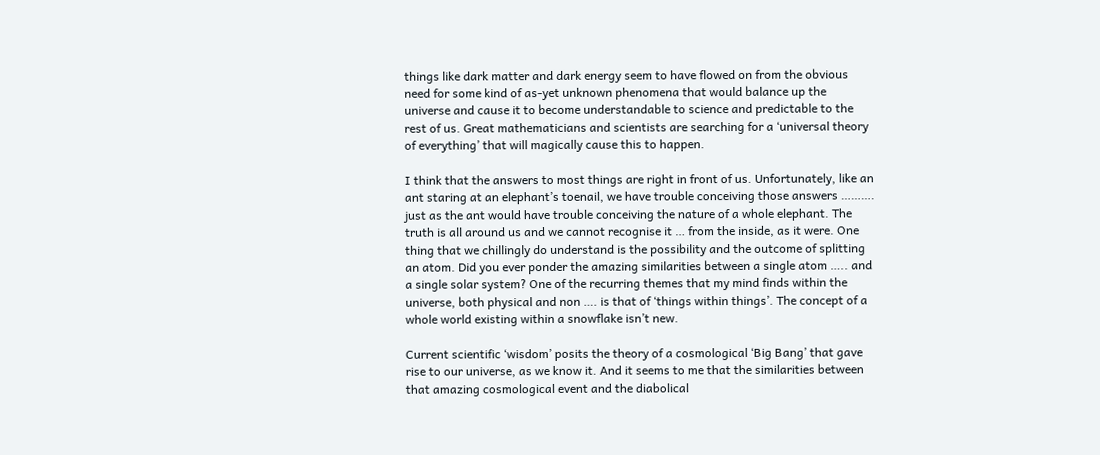things like dark matter and dark energy seem to have flowed on from the obvious need for some kind of as-yet unknown phenomena that would balance up the universe and cause it to become understandable to science and predictable to the rest of us. Great mathematicians and scientists are searching for a ‘universal theory of everything’ that will magically cause this to happen.

I think that the answers to most things are right in front of us. Unfortunately, like an ant staring at an elephant’s toenail, we have trouble conceiving those answers ………. just as the ant would have trouble conceiving the nature of a whole elephant. The truth is all around us and we cannot recognise it … from the inside, as it were. One thing that we chillingly do understand is the possibility and the outcome of splitting an atom. Did you ever ponder the amazing similarities between a single atom ….. and a single solar system? One of the recurring themes that my mind finds within the universe, both physical and non …. is that of ‘things within things’. The concept of a whole world existing within a snowflake isn’t new.

Current scientific ‘wisdom’ posits the theory of a cosmological ‘Big Bang’ that gave rise to our universe, as we know it. And it seems to me that the similarities between that amazing cosmological event and the diabolical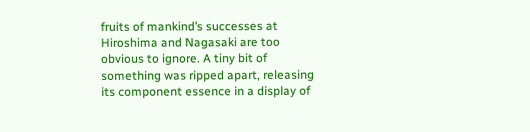fruits of mankind’s successes at Hiroshima and Nagasaki are too obvious to ignore. A tiny bit of something was ripped apart, releasing its component essence in a display of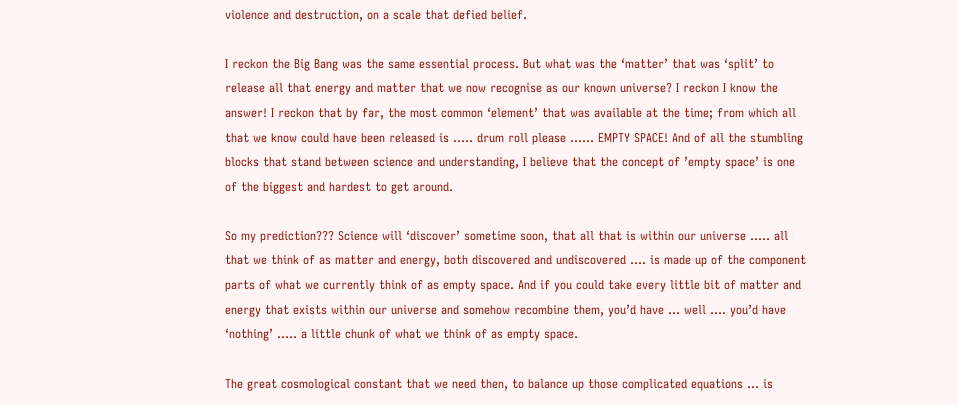violence and destruction, on a scale that defied belief.

I reckon the Big Bang was the same essential process. But what was the ‘matter’ that was ‘split’ to release all that energy and matter that we now recognise as our known universe? I reckon I know the answer! I reckon that by far, the most common ‘element’ that was available at the time; from which all that we know could have been released is ….. drum roll please …… EMPTY SPACE! And of all the stumbling blocks that stand between science and understanding, I believe that the concept of ’empty space’ is one of the biggest and hardest to get around.

So my prediction??? Science will ‘discover’ sometime soon, that all that is within our universe ….. all that we think of as matter and energy, both discovered and undiscovered …. is made up of the component parts of what we currently think of as empty space. And if you could take every little bit of matter and energy that exists within our universe and somehow recombine them, you’d have … well …. you’d have ‘nothing’ ….. a little chunk of what we think of as empty space.

The great cosmological constant that we need then, to balance up those complicated equations … is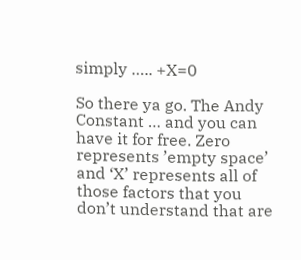simply ….. +X=0

So there ya go. The Andy Constant … and you can have it for free. Zero represents ’empty space’ and ‘X’ represents all of those factors that you don’t understand that are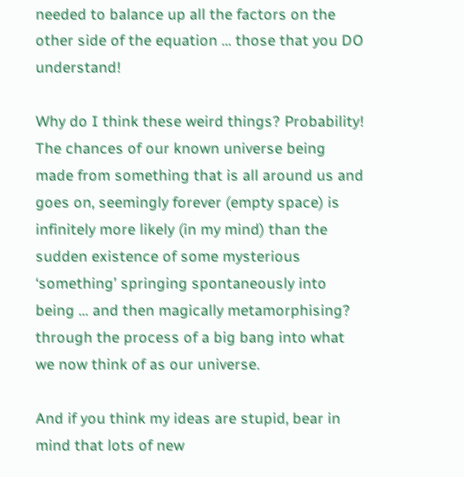needed to balance up all the factors on the other side of the equation … those that you DO understand!

Why do I think these weird things? Probability! The chances of our known universe being made from something that is all around us and goes on, seemingly forever (empty space) is infinitely more likely (in my mind) than the sudden existence of some mysterious ‘something’ springing spontaneously into being … and then magically metamorphising? through the process of a big bang into what we now think of as our universe.

And if you think my ideas are stupid, bear in mind that lots of new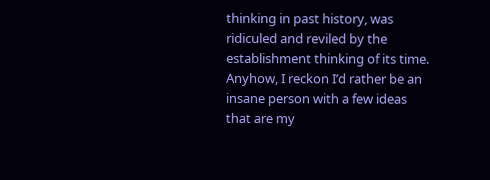thinking in past history, was ridiculed and reviled by the establishment thinking of its time. Anyhow, I reckon I’d rather be an insane person with a few ideas that are my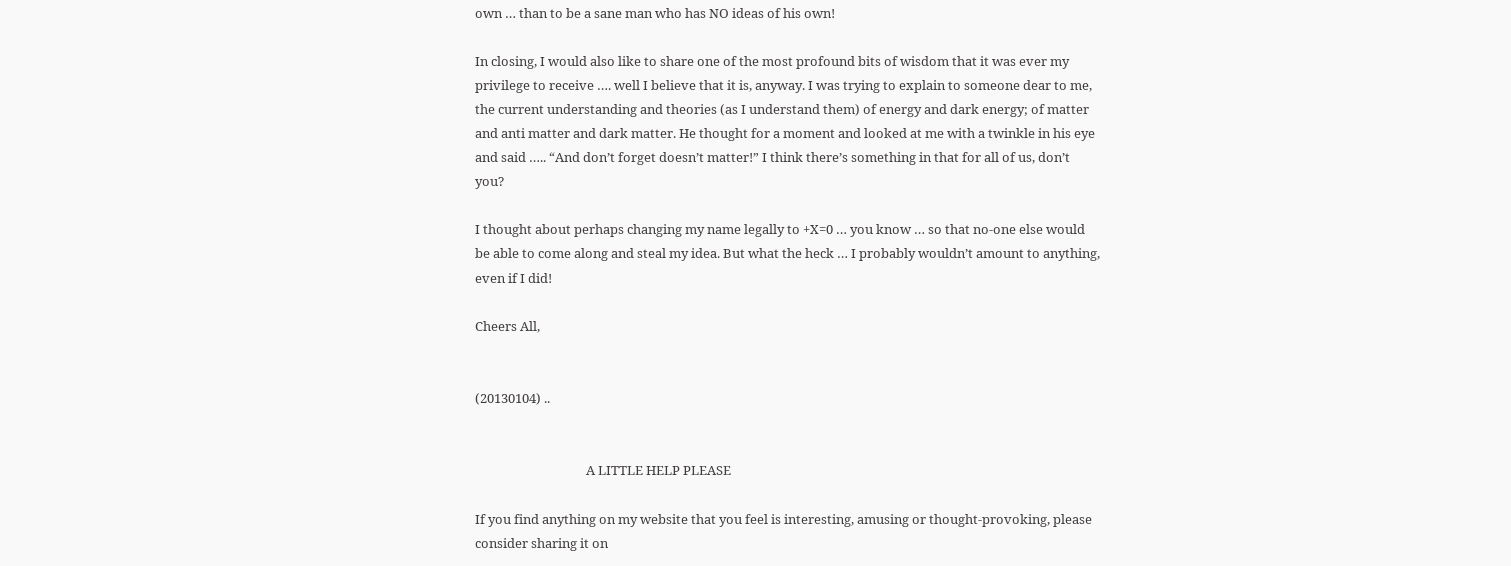own … than to be a sane man who has NO ideas of his own!

In closing, I would also like to share one of the most profound bits of wisdom that it was ever my privilege to receive …. well I believe that it is, anyway. I was trying to explain to someone dear to me, the current understanding and theories (as I understand them) of energy and dark energy; of matter and anti matter and dark matter. He thought for a moment and looked at me with a twinkle in his eye and said ….. “And don’t forget doesn’t matter!” I think there’s something in that for all of us, don’t you?

I thought about perhaps changing my name legally to +X=0 … you know … so that no-one else would be able to come along and steal my idea. But what the heck … I probably wouldn’t amount to anything, even if I did!

Cheers All,


(20130104) ..


                                     A LITTLE HELP PLEASE

If you find anything on my website that you feel is interesting, amusing or thought-provoking, please consider sharing it on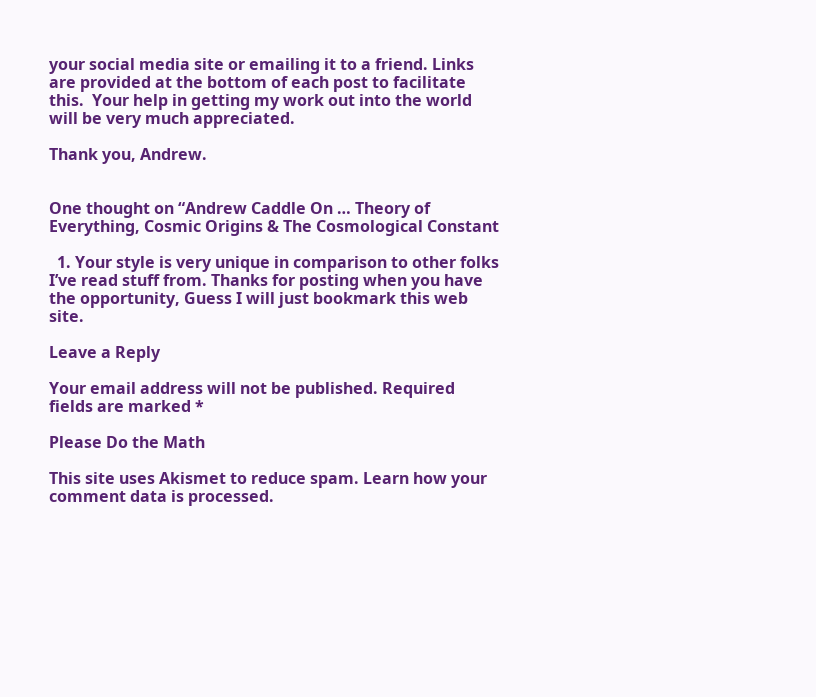your social media site or emailing it to a friend. Links are provided at the bottom of each post to facilitate this.  Your help in getting my work out into the world will be very much appreciated.

Thank you, Andrew.


One thought on “Andrew Caddle On … Theory of Everything, Cosmic Origins & The Cosmological Constant

  1. Your style is very unique in comparison to other folks I’ve read stuff from. Thanks for posting when you have the opportunity, Guess I will just bookmark this web site.

Leave a Reply

Your email address will not be published. Required fields are marked *

Please Do the Math

This site uses Akismet to reduce spam. Learn how your comment data is processed.